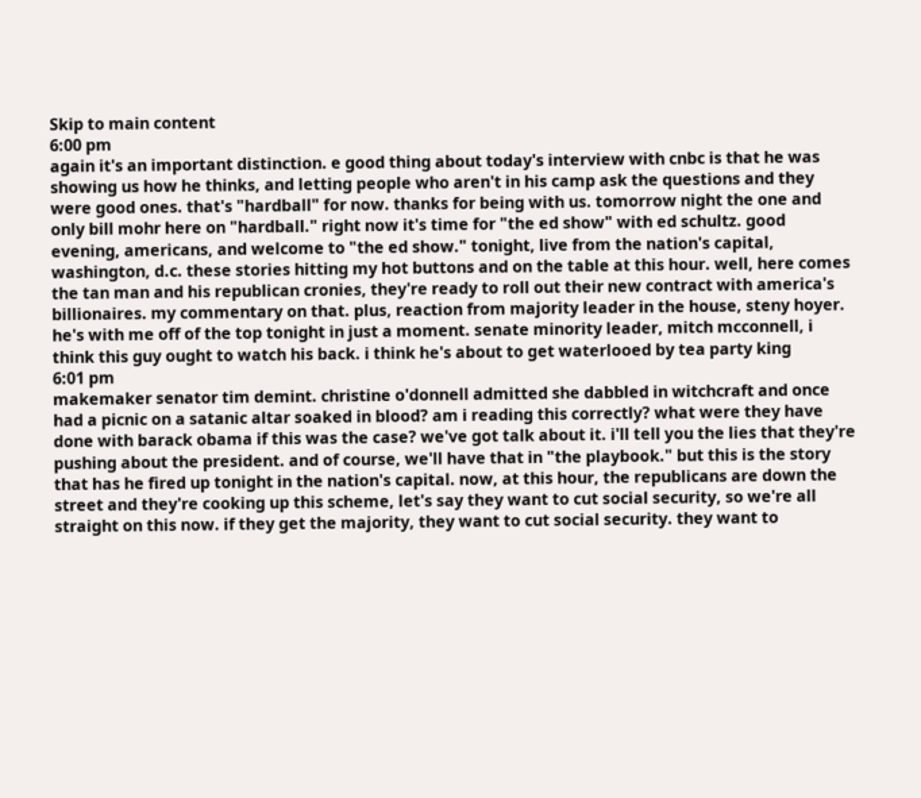Skip to main content
6:00 pm
again it's an important distinction. e good thing about today's interview with cnbc is that he was showing us how he thinks, and letting people who aren't in his camp ask the questions and they were good ones. that's "hardball" for now. thanks for being with us. tomorrow night the one and only bill mohr here on "hardball." right now it's time for "the ed show" with ed schultz. good evening, americans, and welcome to "the ed show." tonight, live from the nation's capital, washington, d.c. these stories hitting my hot buttons and on the table at this hour. well, here comes the tan man and his republican cronies, they're ready to roll out their new contract with america's billionaires. my commentary on that. plus, reaction from majority leader in the house, steny hoyer. he's with me off of the top tonight in just a moment. senate minority leader, mitch mcconnell, i think this guy ought to watch his back. i think he's about to get waterlooed by tea party king
6:01 pm
makemaker senator tim demint. christine o'donnell admitted she dabbled in witchcraft and once had a picnic on a satanic altar soaked in blood? am i reading this correctly? what were they have done with barack obama if this was the case? we've got talk about it. i'll tell you the lies that they're pushing about the president. and of course, we'll have that in "the playbook." but this is the story that has he fired up tonight in the nation's capital. now, at this hour, the republicans are down the street and they're cooking up this scheme, let's say they want to cut social security, so we're all straight on this now. if they get the majority, they want to cut social security. they want to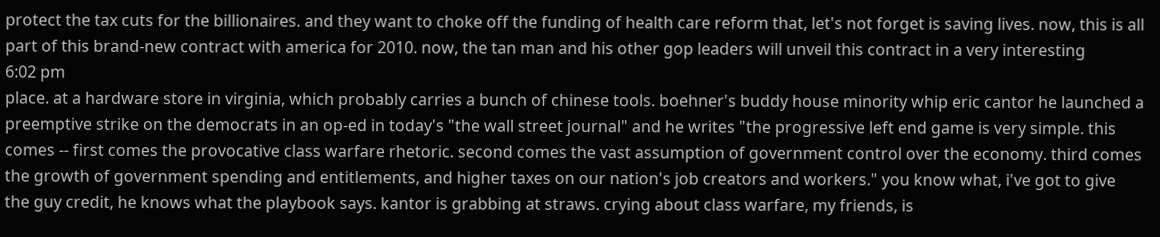protect the tax cuts for the billionaires. and they want to choke off the funding of health care reform that, let's not forget is saving lives. now, this is all part of this brand-new contract with america for 2010. now, the tan man and his other gop leaders will unveil this contract in a very interesting
6:02 pm
place. at a hardware store in virginia, which probably carries a bunch of chinese tools. boehner's buddy house minority whip eric cantor he launched a preemptive strike on the democrats in an op-ed in today's "the wall street journal" and he writes "the progressive left end game is very simple. this comes -- first comes the provocative class warfare rhetoric. second comes the vast assumption of government control over the economy. third comes the growth of government spending and entitlements, and higher taxes on our nation's job creators and workers." you know what, i've got to give the guy credit, he knows what the playbook says. kantor is grabbing at straws. crying about class warfare, my friends, is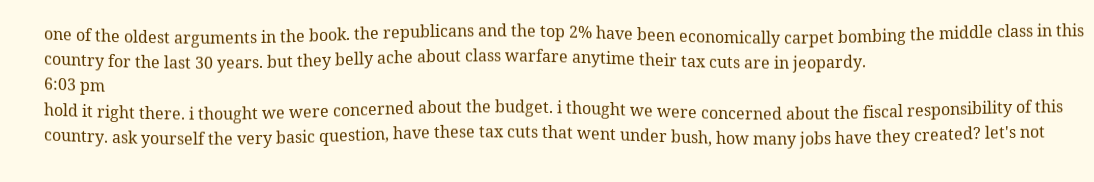one of the oldest arguments in the book. the republicans and the top 2% have been economically carpet bombing the middle class in this country for the last 30 years. but they belly ache about class warfare anytime their tax cuts are in jeopardy.
6:03 pm
hold it right there. i thought we were concerned about the budget. i thought we were concerned about the fiscal responsibility of this country. ask yourself the very basic question, have these tax cuts that went under bush, how many jobs have they created? let's not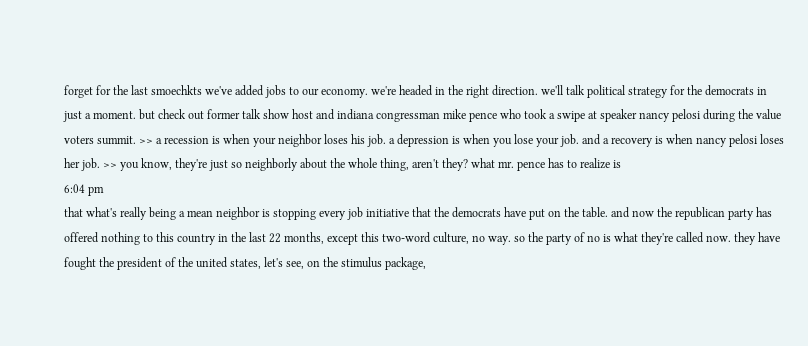forget for the last smoechkts we've added jobs to our economy. we're headed in the right direction. we'll talk political strategy for the democrats in just a moment. but check out former talk show host and indiana congressman mike pence who took a swipe at speaker nancy pelosi during the value voters summit. >> a recession is when your neighbor loses his job. a depression is when you lose your job. and a recovery is when nancy pelosi loses her job. >> you know, they're just so neighborly about the whole thing, aren't they? what mr. pence has to realize is
6:04 pm
that what's really being a mean neighbor is stopping every job initiative that the democrats have put on the table. and now the republican party has offered nothing to this country in the last 22 months, except this two-word culture, no way. so the party of no is what they're called now. they have fought the president of the united states, let's see, on the stimulus package,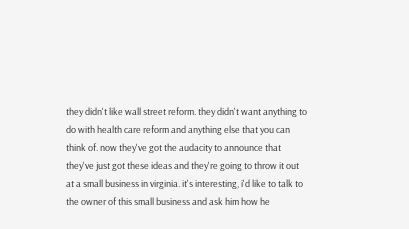they didn't like wall street reform. they didn't want anything to do with health care reform and anything else that you can think of. now they've got the audacity to announce that they've just got these ideas and they're going to throw it out at a small business in virginia. it's interesting, i'd like to talk to the owner of this small business and ask him how he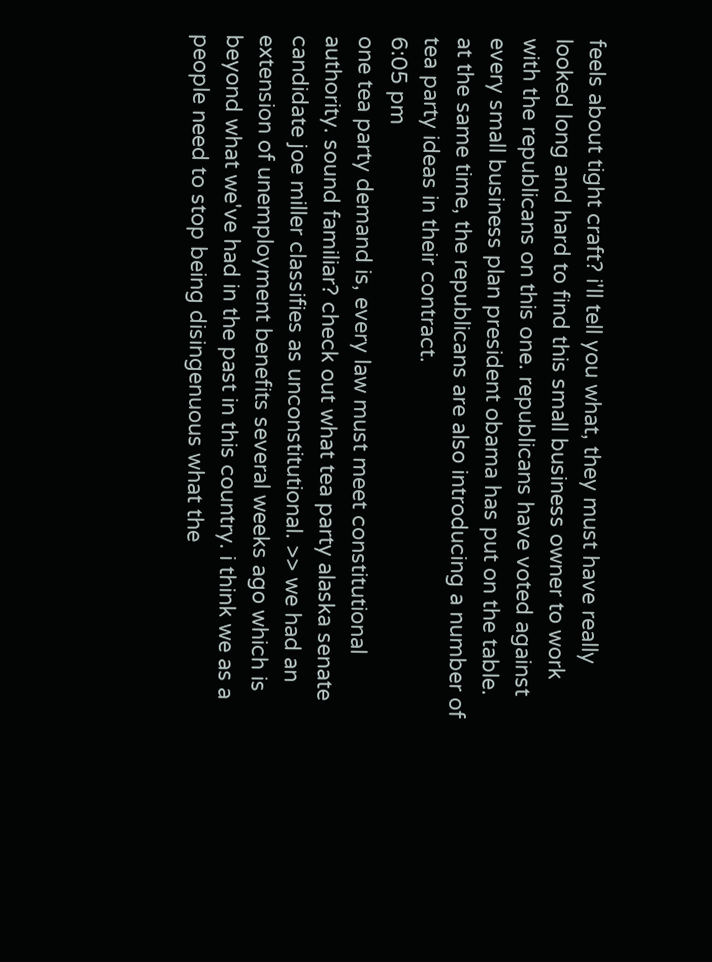feels about tight craft? i'll tell you what, they must have really looked long and hard to find this small business owner to work with the republicans on this one. republicans have voted against every small business plan president obama has put on the table. at the same time, the republicans are also introducing a number of tea party ideas in their contract.
6:05 pm
one tea party demand is, every law must meet constitutional authority. sound familiar? check out what tea party alaska senate candidate joe miller classifies as unconstitutional. >> we had an extension of unemployment benefits several weeks ago which is beyond what we've had in the past in this country. i think we as a people need to stop being disingenuous what the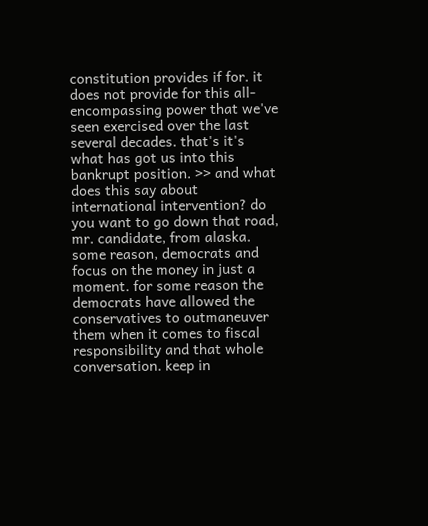constitution provides if for. it does not provide for this all-encompassing power that we've seen exercised over the last several decades. that's it's what has got us into this bankrupt position. >> and what does this say about international intervention? do you want to go down that road, mr. candidate, from alaska. some reason, democrats and focus on the money in just a moment. for some reason the democrats have allowed the conservatives to outmaneuver them when it comes to fiscal responsibility and that whole conversation. keep in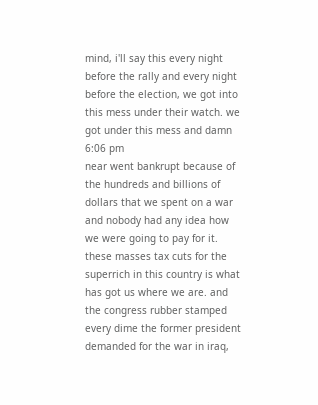mind, i'll say this every night before the rally and every night before the election, we got into this mess under their watch. we got under this mess and damn
6:06 pm
near went bankrupt because of the hundreds and billions of dollars that we spent on a war and nobody had any idea how we were going to pay for it. these masses tax cuts for the superrich in this country is what has got us where we are. and the congress rubber stamped every dime the former president demanded for the war in iraq,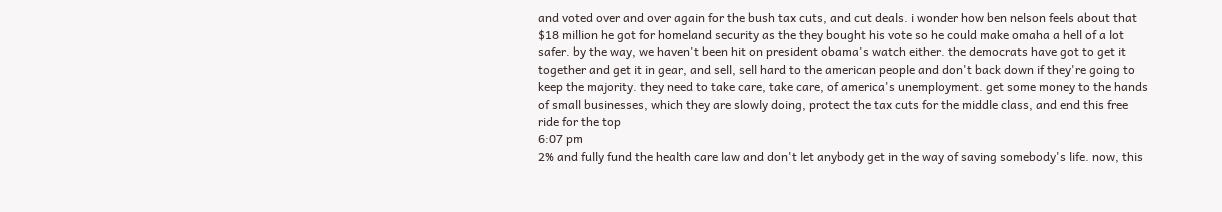and voted over and over again for the bush tax cuts, and cut deals. i wonder how ben nelson feels about that $18 million he got for homeland security as the they bought his vote so he could make omaha a hell of a lot safer. by the way, we haven't been hit on president obama's watch either. the democrats have got to get it together and get it in gear, and sell, sell hard to the american people and don't back down if they're going to keep the majority. they need to take care, take care, of america's unemployment. get some money to the hands of small businesses, which they are slowly doing, protect the tax cuts for the middle class, and end this free ride for the top
6:07 pm
2% and fully fund the health care law and don't let anybody get in the way of saving somebody's life. now, this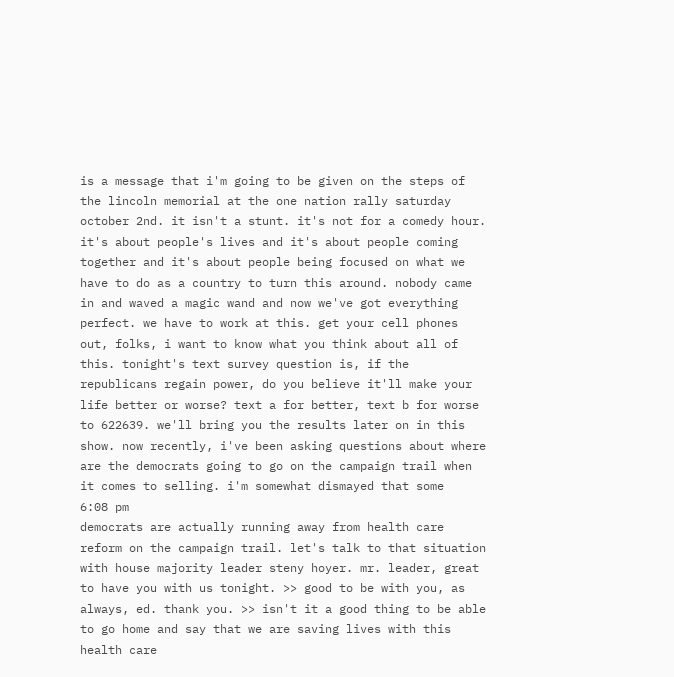is a message that i'm going to be given on the steps of the lincoln memorial at the one nation rally saturday october 2nd. it isn't a stunt. it's not for a comedy hour. it's about people's lives and it's about people coming together and it's about people being focused on what we have to do as a country to turn this around. nobody came in and waved a magic wand and now we've got everything perfect. we have to work at this. get your cell phones out, folks, i want to know what you think about all of this. tonight's text survey question is, if the republicans regain power, do you believe it'll make your life better or worse? text a for better, text b for worse to 622639. we'll bring you the results later on in this show. now recently, i've been asking questions about where are the democrats going to go on the campaign trail when it comes to selling. i'm somewhat dismayed that some
6:08 pm
democrats are actually running away from health care reform on the campaign trail. let's talk to that situation with house majority leader steny hoyer. mr. leader, great to have you with us tonight. >> good to be with you, as always, ed. thank you. >> isn't it a good thing to be able to go home and say that we are saving lives with this health care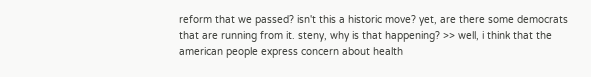reform that we passed? isn't this a historic move? yet, are there some democrats that are running from it. steny, why is that happening? >> well, i think that the american people express concern about health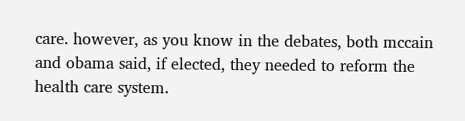care. however, as you know in the debates, both mccain and obama said, if elected, they needed to reform the health care system.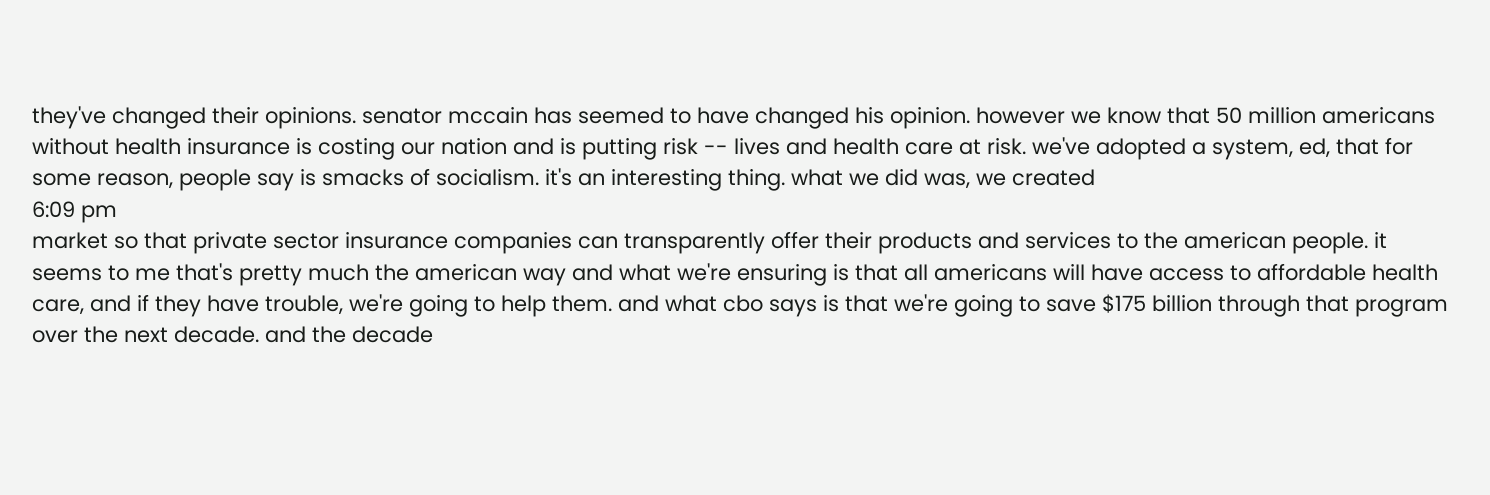they've changed their opinions. senator mccain has seemed to have changed his opinion. however we know that 50 million americans without health insurance is costing our nation and is putting risk -- lives and health care at risk. we've adopted a system, ed, that for some reason, people say is smacks of socialism. it's an interesting thing. what we did was, we created
6:09 pm
market so that private sector insurance companies can transparently offer their products and services to the american people. it seems to me that's pretty much the american way and what we're ensuring is that all americans will have access to affordable health care, and if they have trouble, we're going to help them. and what cbo says is that we're going to save $175 billion through that program over the next decade. and the decade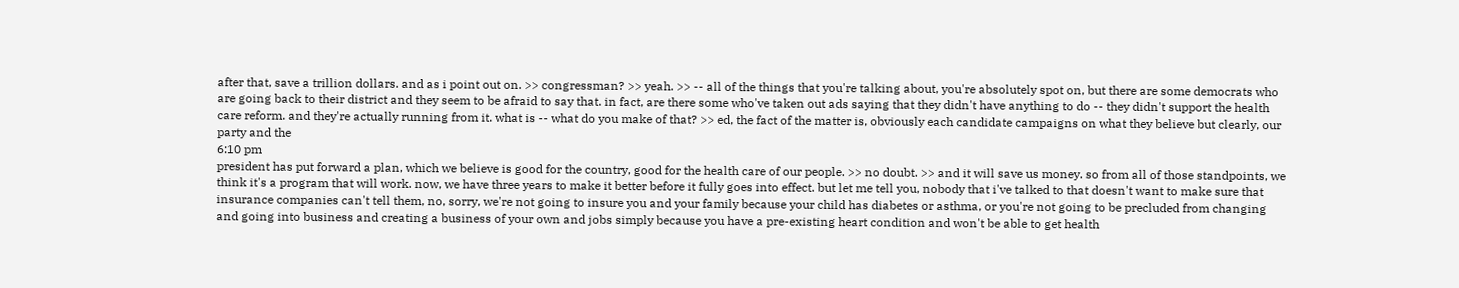after that, save a trillion dollars. and as i point out on. >> congressman? >> yeah. >> -- all of the things that you're talking about, you're absolutely spot on, but there are some democrats who are going back to their district and they seem to be afraid to say that. in fact, are there some who've taken out ads saying that they didn't have anything to do -- they didn't support the health care reform. and they're actually running from it. what is -- what do you make of that? >> ed, the fact of the matter is, obviously each candidate campaigns on what they believe but clearly, our party and the
6:10 pm
president has put forward a plan, which we believe is good for the country, good for the health care of our people. >> no doubt. >> and it will save us money. so from all of those standpoints, we think it's a program that will work. now, we have three years to make it better before it fully goes into effect. but let me tell you, nobody that i've talked to that doesn't want to make sure that insurance companies can't tell them, no, sorry, we're not going to insure you and your family because your child has diabetes or asthma, or you're not going to be precluded from changing and going into business and creating a business of your own and jobs simply because you have a pre-existing heart condition and won't be able to get health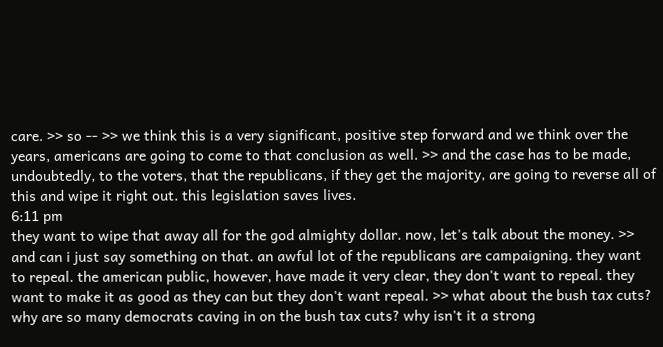care. >> so -- >> we think this is a very significant, positive step forward and we think over the years, americans are going to come to that conclusion as well. >> and the case has to be made, undoubtedly, to the voters, that the republicans, if they get the majority, are going to reverse all of this and wipe it right out. this legislation saves lives.
6:11 pm
they want to wipe that away all for the god almighty dollar. now, let's talk about the money. >> and can i just say something on that. an awful lot of the republicans are campaigning. they want to repeal. the american public, however, have made it very clear, they don't want to repeal. they want to make it as good as they can but they don't want repeal. >> what about the bush tax cuts? why are so many democrats caving in on the bush tax cuts? why isn't it a strong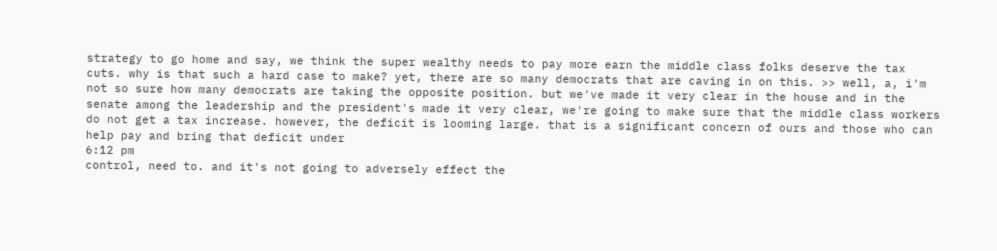strategy to go home and say, we think the super wealthy needs to pay more earn the middle class folks deserve the tax cuts. why is that such a hard case to make? yet, there are so many democrats that are caving in on this. >> well, a, i'm not so sure how many democrats are taking the opposite position. but we've made it very clear in the house and in the senate among the leadership and the president's made it very clear, we're going to make sure that the middle class workers do not get a tax increase. however, the deficit is looming large. that is a significant concern of ours and those who can help pay and bring that deficit under
6:12 pm
control, need to. and it's not going to adversely effect the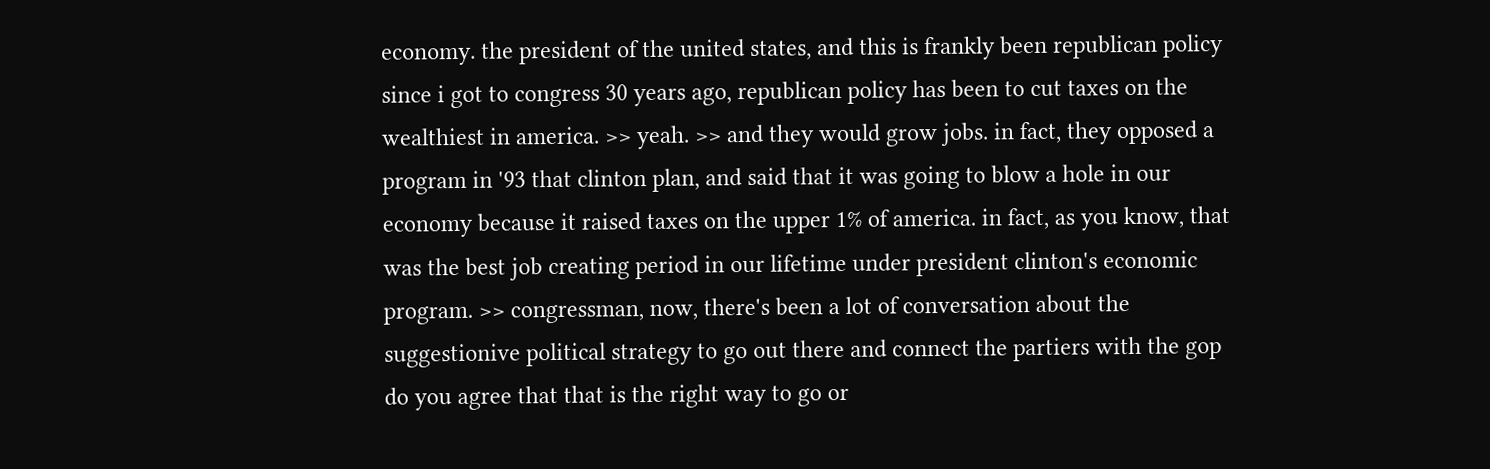economy. the president of the united states, and this is frankly been republican policy since i got to congress 30 years ago, republican policy has been to cut taxes on the wealthiest in america. >> yeah. >> and they would grow jobs. in fact, they opposed a program in '93 that clinton plan, and said that it was going to blow a hole in our economy because it raised taxes on the upper 1% of america. in fact, as you know, that was the best job creating period in our lifetime under president clinton's economic program. >> congressman, now, there's been a lot of conversation about the suggestionive political strategy to go out there and connect the partiers with the gop do you agree that that is the right way to go or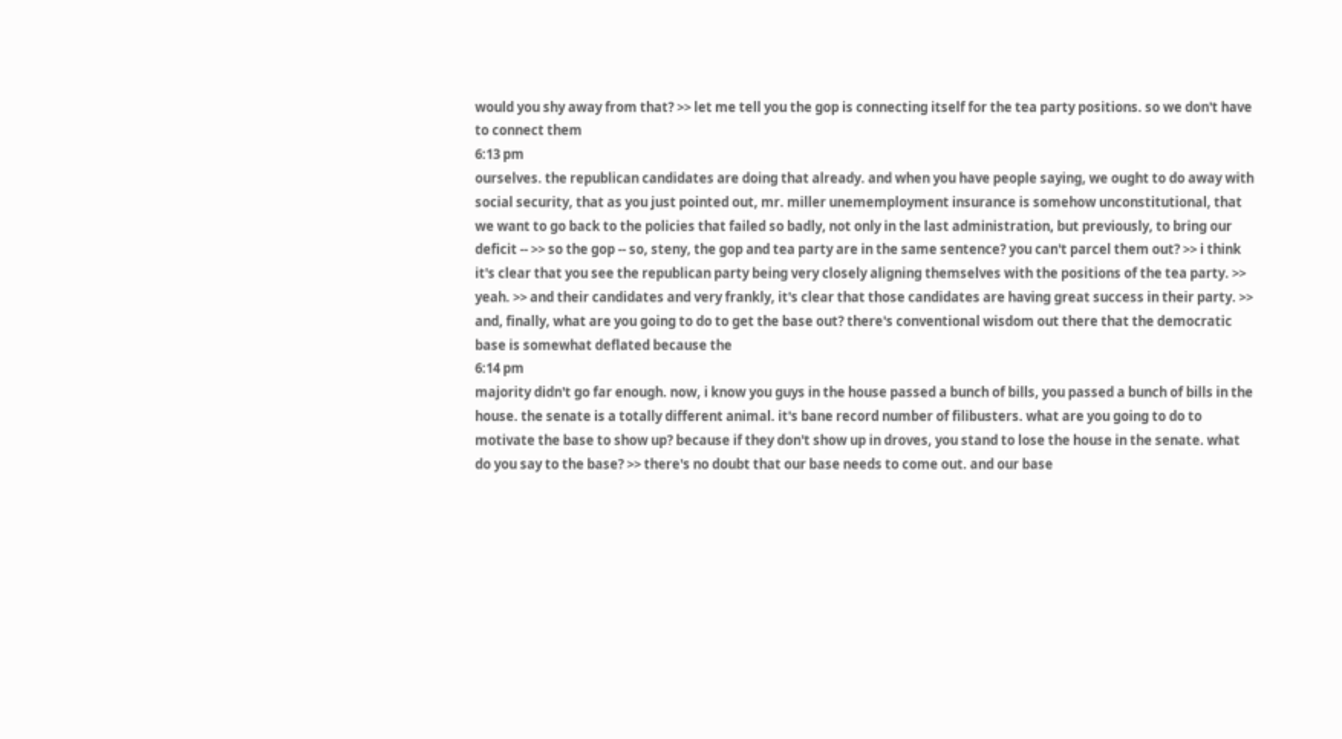would you shy away from that? >> let me tell you the gop is connecting itself for the tea party positions. so we don't have to connect them
6:13 pm
ourselves. the republican candidates are doing that already. and when you have people saying, we ought to do away with social security, that as you just pointed out, mr. miller unememployment insurance is somehow unconstitutional, that we want to go back to the policies that failed so badly, not only in the last administration, but previously, to bring our deficit -- >> so the gop -- so, steny, the gop and tea party are in the same sentence? you can't parcel them out? >> i think it's clear that you see the republican party being very closely aligning themselves with the positions of the tea party. >> yeah. >> and their candidates and very frankly, it's clear that those candidates are having great success in their party. >> and, finally, what are you going to do to get the base out? there's conventional wisdom out there that the democratic base is somewhat deflated because the
6:14 pm
majority didn't go far enough. now, i know you guys in the house passed a bunch of bills, you passed a bunch of bills in the house. the senate is a totally different animal. it's bane record number of filibusters. what are you going to do to motivate the base to show up? because if they don't show up in droves, you stand to lose the house in the senate. what do you say to the base? >> there's no doubt that our base needs to come out. and our base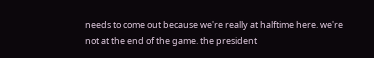needs to come out because we're really at halftime here. we're not at the end of the game. the president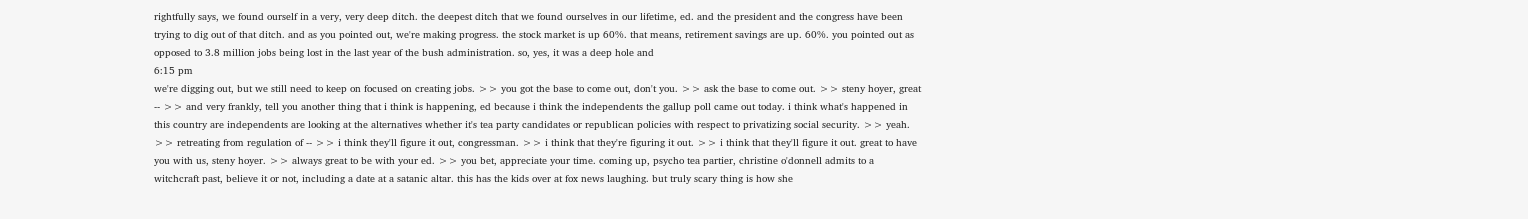rightfully says, we found ourself in a very, very deep ditch. the deepest ditch that we found ourselves in our lifetime, ed. and the president and the congress have been trying to dig out of that ditch. and as you pointed out, we're making progress. the stock market is up 60%. that means, retirement savings are up. 60%. you pointed out as opposed to 3.8 million jobs being lost in the last year of the bush administration. so, yes, it was a deep hole and
6:15 pm
we're digging out, but we still need to keep on focused on creating jobs. >> you got the base to come out, don't you. >> ask the base to come out. >> steny hoyer, great -- >> and very frankly, tell you another thing that i think is happening, ed because i think the independents the gallup poll came out today. i think what's happened in this country are independents are looking at the alternatives whether it's tea party candidates or republican policies with respect to privatizing social security. >> yeah. >> retreating from regulation of -- >> i think they'll figure it out, congressman. >> i think that they're figuring it out. >> i think that they'll figure it out. great to have you with us, steny hoyer. >> always great to be with your ed. >> you bet, appreciate your time. coming up, psycho tea partier, christine o'donnell admits to a witchcraft past, believe it or not, including a date at a satanic altar. this has the kids over at fox news laughing. but truly scary thing is how she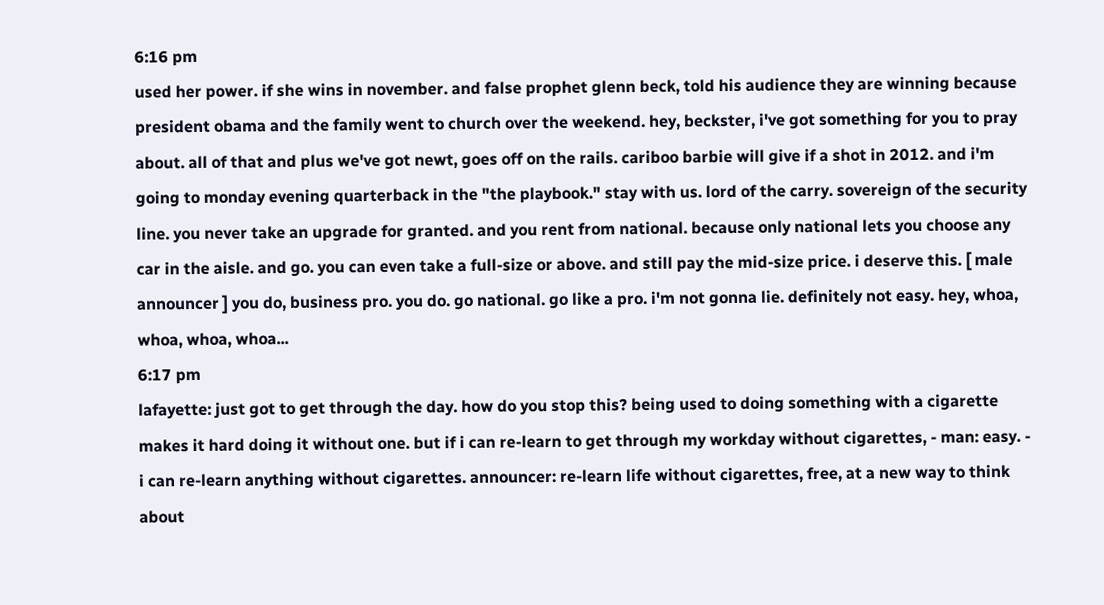6:16 pm
used her power. if she wins in november. and false prophet glenn beck, told his audience they are winning because president obama and the family went to church over the weekend. hey, beckster, i've got something for you to pray about. all of that and plus we've got newt, goes off on the rails. cariboo barbie will give if a shot in 2012. and i'm going to monday evening quarterback in the "the playbook." stay with us. lord of the carry. sovereign of the security line. you never take an upgrade for granted. and you rent from national. because only national lets you choose any car in the aisle. and go. you can even take a full-size or above. and still pay the mid-size price. i deserve this. [ male announcer ] you do, business pro. you do. go national. go like a pro. i'm not gonna lie. definitely not easy. hey, whoa, whoa, whoa, whoa...
6:17 pm
lafayette: just got to get through the day. how do you stop this? being used to doing something with a cigarette makes it hard doing it without one. but if i can re-learn to get through my workday without cigarettes, - man: easy. - i can re-learn anything without cigarettes. announcer: re-learn life without cigarettes, free, at a new way to think about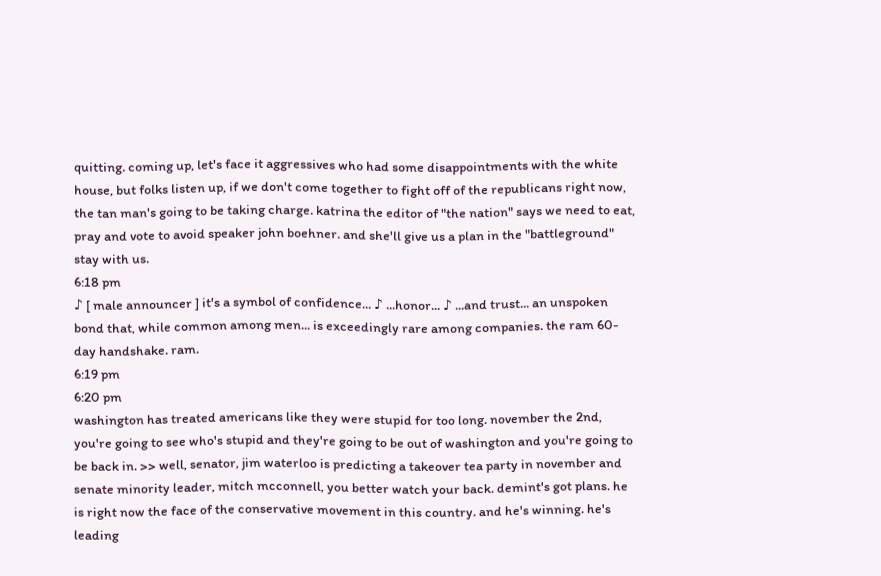quitting. coming up, let's face it aggressives who had some disappointments with the white house, but folks listen up, if we don't come together to fight off of the republicans right now, the tan man's going to be taking charge. katrina the editor of "the nation" says we need to eat, pray and vote to avoid speaker john boehner. and she'll give us a plan in the "battleground" stay with us.
6:18 pm
♪ [ male announcer ] it's a symbol of confidence... ♪ ...honor... ♪ ...and trust... an unspoken bond that, while common among men... is exceedingly rare among companies. the ram 60-day handshake. ram.
6:19 pm
6:20 pm
washington has treated americans like they were stupid for too long. november the 2nd, you're going to see who's stupid and they're going to be out of washington and you're going to be back in. >> well, senator, jim waterloo is predicting a takeover tea party in november and senate minority leader, mitch mcconnell, you better watch your back. demint's got plans. he is right now the face of the conservative movement in this country. and he's winning. he's leading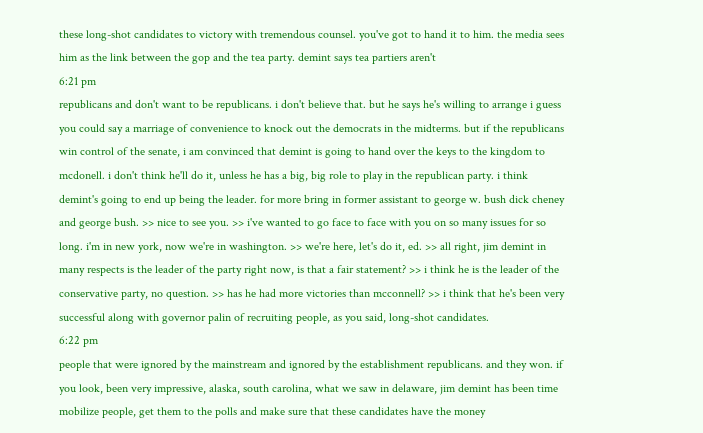these long-shot candidates to victory with tremendous counsel. you've got to hand it to him. the media sees him as the link between the gop and the tea party. demint says tea partiers aren't
6:21 pm
republicans and don't want to be republicans. i don't believe that. but he says he's willing to arrange i guess you could say a marriage of convenience to knock out the democrats in the midterms. but if the republicans win control of the senate, i am convinced that demint is going to hand over the keys to the kingdom to mcdonell. i don't think he'll do it, unless he has a big, big role to play in the republican party. i think demint's going to end up being the leader. for more bring in former assistant to george w. bush dick cheney and george bush. >> nice to see you. >> i've wanted to go face to face with you on so many issues for so long. i'm in new york, now we're in washington. >> we're here, let's do it, ed. >> all right, jim demint in many respects is the leader of the party right now, is that a fair statement? >> i think he is the leader of the conservative party, no question. >> has he had more victories than mcconnell? >> i think that he's been very successful along with governor palin of recruiting people, as you said, long-shot candidates.
6:22 pm
people that were ignored by the mainstream and ignored by the establishment republicans. and they won. if you look, been very impressive, alaska, south carolina, what we saw in delaware, jim demint has been time mobilize people, get them to the polls and make sure that these candidates have the money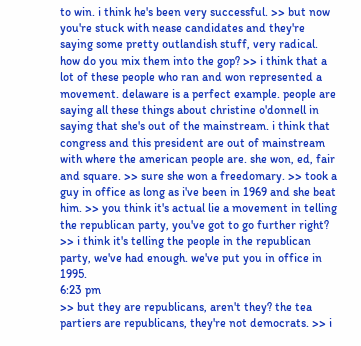to win. i think he's been very successful. >> but now you're stuck with nease candidates and they're saying some pretty outlandish stuff, very radical. how do you mix them into the gop? >> i think that a lot of these people who ran and won represented a movement. delaware is a perfect example. people are saying all these things about christine o'donnell in saying that she's out of the mainstream. i think that congress and this president are out of mainstream with where the american people are. she won, ed, fair and square. >> sure she won a freedomary. >> took a guy in office as long as i've been in 1969 and she beat him. >> you think it's actual lie a movement in telling the republican party, you've got to go further right? >> i think it's telling the people in the republican party, we've had enough. we've put you in office in 1995.
6:23 pm
>> but they are republicans, aren't they? the tea partiers are republicans, they're not democrats. >> i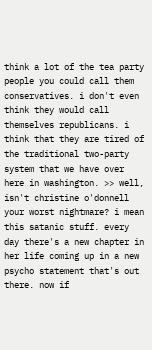think a lot of the tea party people you could call them conservatives. i don't even think they would call themselves republicans. i think that they are tired of the traditional two-party system that we have over here in washington. >> well, isn't christine o'donnell your worst nightmare? i mean this satanic stuff. every day there's a new chapter in her life coming up in a new psycho statement that's out there. now if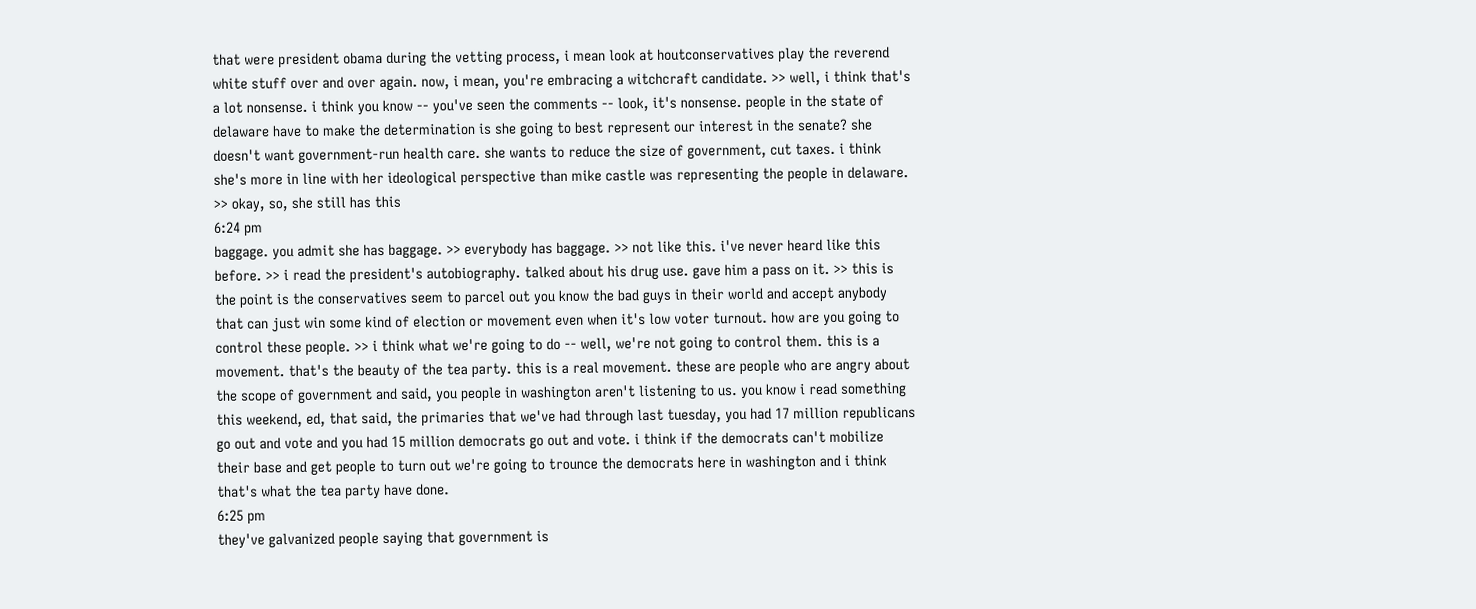that were president obama during the vetting process, i mean look at houtconservatives play the reverend white stuff over and over again. now, i mean, you're embracing a witchcraft candidate. >> well, i think that's a lot nonsense. i think you know -- you've seen the comments -- look, it's nonsense. people in the state of delaware have to make the determination is she going to best represent our interest in the senate? she doesn't want government-run health care. she wants to reduce the size of government, cut taxes. i think she's more in line with her ideological perspective than mike castle was representing the people in delaware. >> okay, so, she still has this
6:24 pm
baggage. you admit she has baggage. >> everybody has baggage. >> not like this. i've never heard like this before. >> i read the president's autobiography. talked about his drug use. gave him a pass on it. >> this is the point is the conservatives seem to parcel out you know the bad guys in their world and accept anybody that can just win some kind of election or movement even when it's low voter turnout. how are you going to control these people. >> i think what we're going to do -- well, we're not going to control them. this is a movement. that's the beauty of the tea party. this is a real movement. these are people who are angry about the scope of government and said, you people in washington aren't listening to us. you know i read something this weekend, ed, that said, the primaries that we've had through last tuesday, you had 17 million republicans go out and vote and you had 15 million democrats go out and vote. i think if the democrats can't mobilize their base and get people to turn out we're going to trounce the democrats here in washington and i think that's what the tea party have done.
6:25 pm
they've galvanized people saying that government is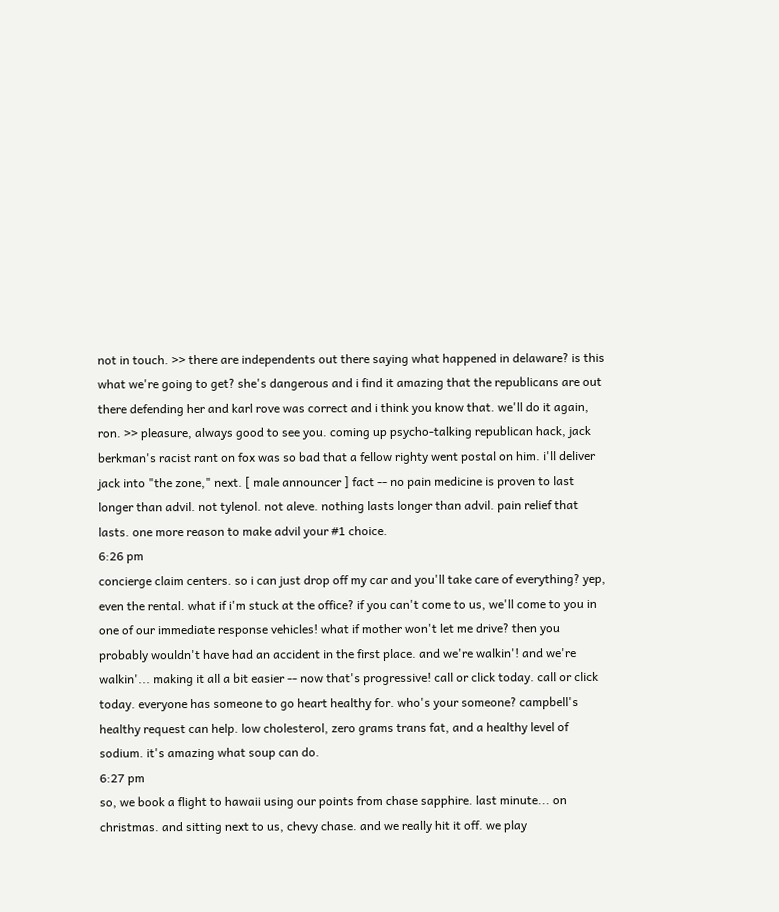not in touch. >> there are independents out there saying what happened in delaware? is this what we're going to get? she's dangerous and i find it amazing that the republicans are out there defending her and karl rove was correct and i think you know that. we'll do it again, ron. >> pleasure, always good to see you. coming up psycho-talking republican hack, jack berkman's racist rant on fox was so bad that a fellow righty went postal on him. i'll deliver jack into "the zone," next. [ male announcer ] fact -- no pain medicine is proven to last longer than advil. not tylenol. not aleve. nothing lasts longer than advil. pain relief that lasts. one more reason to make advil your #1 choice.
6:26 pm
concierge claim centers. so i can just drop off my car and you'll take care of everything? yep, even the rental. what if i'm stuck at the office? if you can't come to us, we'll come to you in one of our immediate response vehicles! what if mother won't let me drive? then you probably wouldn't have had an accident in the first place. and we're walkin'! and we're walkin'... making it all a bit easier -- now that's progressive! call or click today. call or click today. everyone has someone to go heart healthy for. who's your someone? campbell's healthy request can help. low cholesterol, zero grams trans fat, and a healthy level of sodium. it's amazing what soup can do.
6:27 pm
so, we book a flight to hawaii using our points from chase sapphire. last minute... on christmas. and sitting next to us, chevy chase. and we really hit it off. we play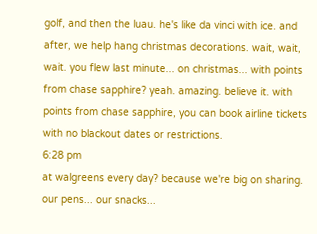golf, and then the luau. he's like da vinci with ice. and after, we help hang christmas decorations. wait, wait, wait. you flew last minute... on christmas... with points from chase sapphire? yeah. amazing. believe it. with points from chase sapphire, you can book airline tickets with no blackout dates or restrictions.
6:28 pm
at walgreens every day? because we're big on sharing. our pens... our snacks...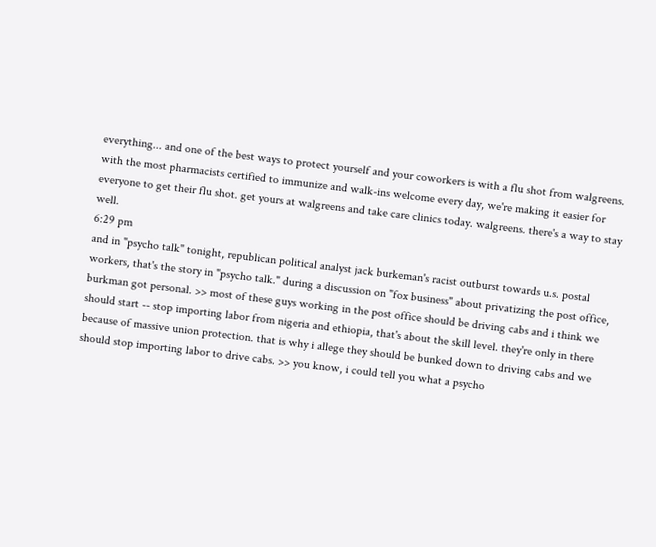everything... and one of the best ways to protect yourself and your coworkers is with a flu shot from walgreens. with the most pharmacists certified to immunize and walk-ins welcome every day, we're making it easier for everyone to get their flu shot. get yours at walgreens and take care clinics today. walgreens. there's a way to stay well.
6:29 pm
and in "psycho talk" tonight, republican political analyst jack burkeman's racist outburst towards u.s. postal workers, that's the story in "psycho talk." during a discussion on "fox business" about privatizing the post office, burkman got personal. >> most of these guys working in the post office should be driving cabs and i think we should start -- stop importing labor from nigeria and ethiopia, that's about the skill level. they're only in there because of massive union protection. that is why i allege they should be bunked down to driving cabs and we should stop importing labor to drive cabs. >> you know, i could tell you what a psycho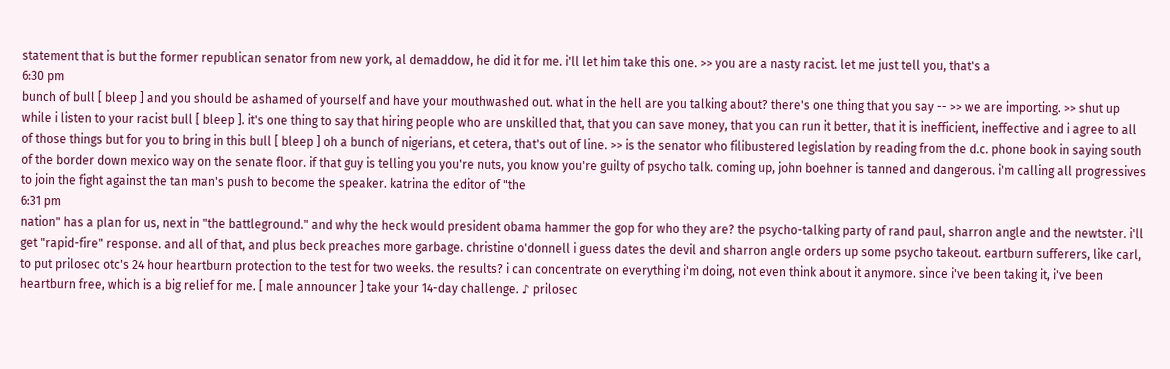statement that is but the former republican senator from new york, al demaddow, he did it for me. i'll let him take this one. >> you are a nasty racist. let me just tell you, that's a
6:30 pm
bunch of bull [ bleep ] and you should be ashamed of yourself and have your mouthwashed out. what in the hell are you talking about? there's one thing that you say -- >> we are importing. >> shut up while i listen to your racist bull [ bleep ]. it's one thing to say that hiring people who are unskilled that, that you can save money, that you can run it better, that it is inefficient, ineffective and i agree to all of those things but for you to bring in this bull [ bleep ] oh a bunch of nigerians, et cetera, that's out of line. >> is the senator who filibustered legislation by reading from the d.c. phone book in saying south of the border down mexico way on the senate floor. if that guy is telling you you're nuts, you know you're guilty of psycho talk. coming up, john boehner is tanned and dangerous. i'm calling all progressives to join the fight against the tan man's push to become the speaker. katrina the editor of "the
6:31 pm
nation" has a plan for us, next in "the battleground." and why the heck would president obama hammer the gop for who they are? the psycho-talking party of rand paul, sharron angle and the newtster. i'll get "rapid-fire" response. and all of that, and plus beck preaches more garbage. christine o'donnell i guess dates the devil and sharron angle orders up some psycho takeout. eartburn sufferers, like carl, to put prilosec otc's 24 hour heartburn protection to the test for two weeks. the results? i can concentrate on everything i'm doing, not even think about it anymore. since i've been taking it, i've been heartburn free, which is a big relief for me. [ male announcer ] take your 14-day challenge. ♪ prilosec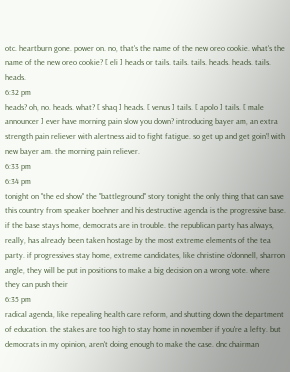otc. heartburn gone. power on. no, that's the name of the new oreo cookie. what's the name of the new oreo cookie? [ eli ] heads or tails. tails. tails. heads. heads. tails. heads.
6:32 pm
heads? oh, no. heads. what? [ shaq ] heads. [ venus ] tails. [ apolo ] tails. [ male announcer ] ever have morning pain slow you down? introducing bayer am, an extra strength pain reliever with alertness aid to fight fatigue. so get up and get goin'! with new bayer am. the morning pain reliever.
6:33 pm
6:34 pm
tonight on "the ed show" the "battleground" story tonight the only thing that can save this country from speaker boehner and his destructive agenda is the progressive base. if the base stays home, democrats are in trouble. the republican party has always, really, has already been taken hostage by the most extreme elements of the tea party. if progressives stay home, extreme candidates, like christine o'donnell, sharron angle, they will be put in positions to make a big decision on a wrong vote. where they can push their
6:35 pm
radical agenda, like repealing health care reform, and shutting down the department of education. the stakes are too high to stay home in november if you're a lefty. but democrats in my opinion, aren't doing enough to make the case. dnc chairman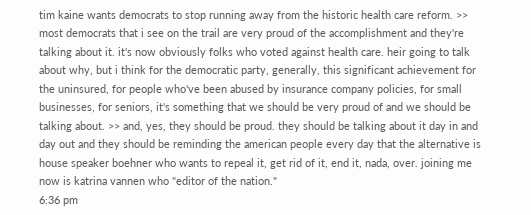tim kaine wants democrats to stop running away from the historic health care reform. >> most democrats that i see on the trail are very proud of the accomplishment and they're talking about it. it's now obviously folks who voted against health care. heir going to talk about why, but i think for the democratic party, generally, this significant achievement for the uninsured, for people who've been abused by insurance company policies, for small businesses, for seniors, it's something that we should be very proud of and we should be talking about. >> and, yes, they should be proud. they should be talking about it day in and day out and they should be reminding the american people every day that the alternative is house speaker boehner who wants to repeal it, get rid of it, end it, nada, over. joining me now is katrina vannen who "editor of the nation."
6:36 pm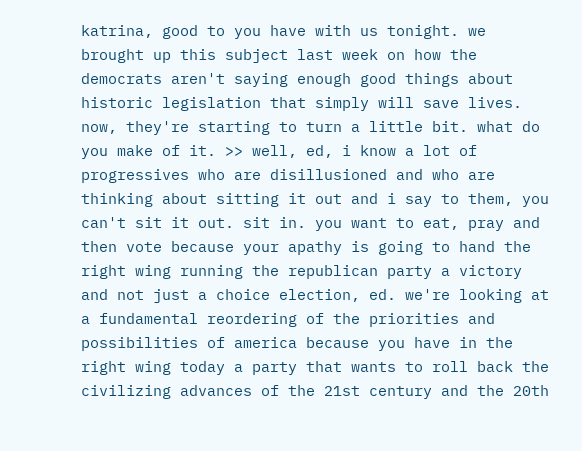katrina, good to you have with us tonight. we brought up this subject last week on how the democrats aren't saying enough good things about historic legislation that simply will save lives. now, they're starting to turn a little bit. what do you make of it. >> well, ed, i know a lot of progressives who are disillusioned and who are thinking about sitting it out and i say to them, you can't sit it out. sit in. you want to eat, pray and then vote because your apathy is going to hand the right wing running the republican party a victory and not just a choice election, ed. we're looking at a fundamental reordering of the priorities and possibilities of america because you have in the right wing today a party that wants to roll back the civilizing advances of the 21st century and the 20th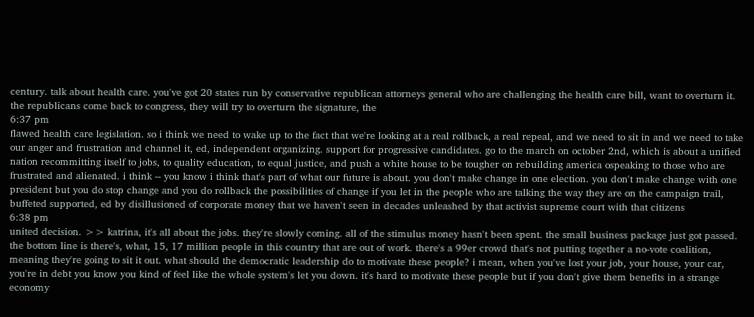century. talk about health care. you've got 20 states run by conservative republican attorneys general who are challenging the health care bill, want to overturn it. the republicans come back to congress, they will try to overturn the signature, the
6:37 pm
flawed health care legislation. so i think we need to wake up to the fact that we're looking at a real rollback, a real repeal, and we need to sit in and we need to take our anger and frustration and channel it, ed, independent organizing. support for progressive candidates. go to the march on october 2nd, which is about a unified nation recommitting itself to jobs, to quality education, to equal justice, and push a white house to be tougher on rebuilding america ospeaking to those who are frustrated and alienated. i think -- you know i think that's part of what our future is about. you don't make change in one election. you don't make change with one president but you do stop change and you do rollback the possibilities of change if you let in the people who are talking the way they are on the campaign trail, buffeted supported, ed by disillusioned of corporate money that we haven't seen in decades unleashed by that activist supreme court with that citizens
6:38 pm
united decision. >> katrina, it's all about the jobs. they're slowly coming. all of the stimulus money hasn't been spent. the small business package just got passed. the bottom line is there's, what, 15, 17 million people in this country that are out of work. there's a 99er crowd that's not putting together a no-vote coalition, meaning they're going to sit it out. what should the democratic leadership do to motivate these people? i mean, when you've lost your job, your house, your car, you're in debt you know you kind of feel like the whole system's let you down. it's hard to motivate these people but if you don't give them benefits in a strange economy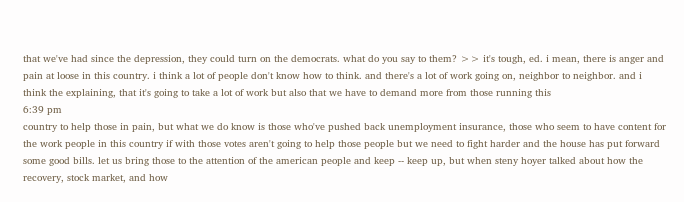that we've had since the depression, they could turn on the democrats. what do you say to them? >> it's tough, ed. i mean, there is anger and pain at loose in this country. i think a lot of people don't know how to think. and there's a lot of work going on, neighbor to neighbor. and i think the explaining, that it's going to take a lot of work but also that we have to demand more from those running this
6:39 pm
country to help those in pain, but what we do know is those who've pushed back unemployment insurance, those who seem to have content for the work people in this country if with those votes aren't going to help those people but we need to fight harder and the house has put forward some good bills. let us bring those to the attention of the american people and keep -- keep up, but when steny hoyer talked about how the recovery, stock market, and how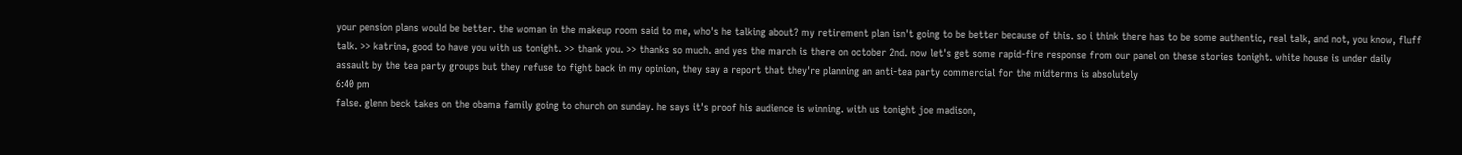your pension plans would be better. the woman in the makeup room said to me, who's he talking about? my retirement plan isn't going to be better because of this. so i think there has to be some authentic, real talk, and not, you know, fluff talk. >> katrina, good to have you with us tonight. >> thank you. >> thanks so much. and yes the march is there on october 2nd. now let's get some rapid-fire response from our panel on these stories tonight. white house is under daily assault by the tea party groups but they refuse to fight back in my opinion, they say a report that they're planning an anti-tea party commercial for the midterms is absolutely
6:40 pm
false. glenn beck takes on the obama family going to church on sunday. he says it's proof his audience is winning. with us tonight joe madison,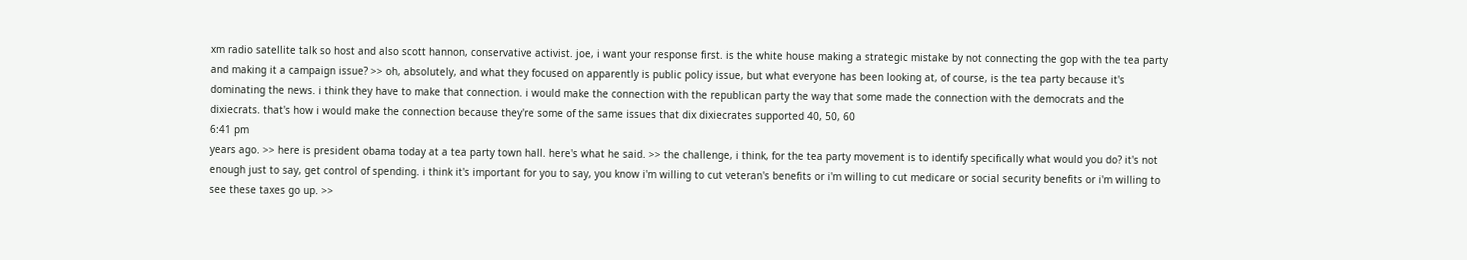xm radio satellite talk so host and also scott hannon, conservative activist. joe, i want your response first. is the white house making a strategic mistake by not connecting the gop with the tea party and making it a campaign issue? >> oh, absolutely, and what they focused on apparently is public policy issue, but what everyone has been looking at, of course, is the tea party because it's dominating the news. i think they have to make that connection. i would make the connection with the republican party the way that some made the connection with the democrats and the dixiecrats. that's how i would make the connection because they're some of the same issues that dix dixiecrates supported 40, 50, 60
6:41 pm
years ago. >> here is president obama today at a tea party town hall. here's what he said. >> the challenge, i think, for the tea party movement is to identify specifically what would you do? it's not enough just to say, get control of spending. i think it's important for you to say, you know i'm willing to cut veteran's benefits or i'm willing to cut medicare or social security benefits or i'm willing to see these taxes go up. >>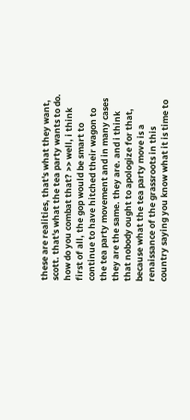these are realities, that's what they want, scott. that's what the tea party wants to do. how do you combat that? >> well, i think first of all, the gop would be smart to continue to have hitched their wagon to the tea party movement and in many cases they are the same. they are. and i think that nobody ought to apologize for that, because what the tea party move is a renaissance of the grassroots in this country saying you know what it is time to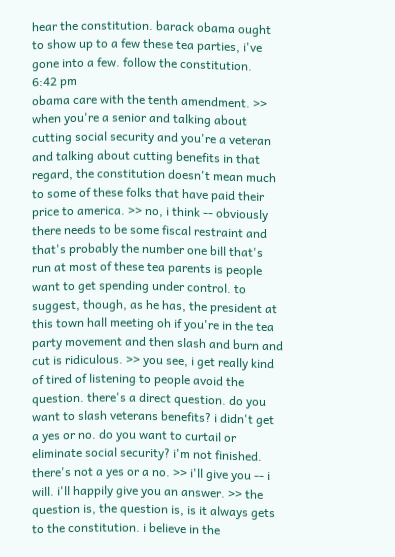hear the constitution. barack obama ought to show up to a few these tea parties, i've gone into a few. follow the constitution.
6:42 pm
obama care with the tenth amendment. >> when you're a senior and talking about cutting social security and you're a veteran and talking about cutting benefits in that regard, the constitution doesn't mean much to some of these folks that have paid their price to america. >> no, i think -- obviously there needs to be some fiscal restraint and that's probably the number one bill that's run at most of these tea parents is people want to get spending under control. to suggest, though, as he has, the president at this town hall meeting oh if you're in the tea party movement and then slash and burn and cut is ridiculous. >> you see, i get really kind of tired of listening to people avoid the question. there's a direct question. do you want to slash veterans benefits? i didn't get a yes or no. do you want to curtail or eliminate social security? i'm not finished. there's not a yes or a no. >> i'll give you -- i will. i'll happily give you an answer. >> the question is, the question is, is it always gets to the constitution. i believe in the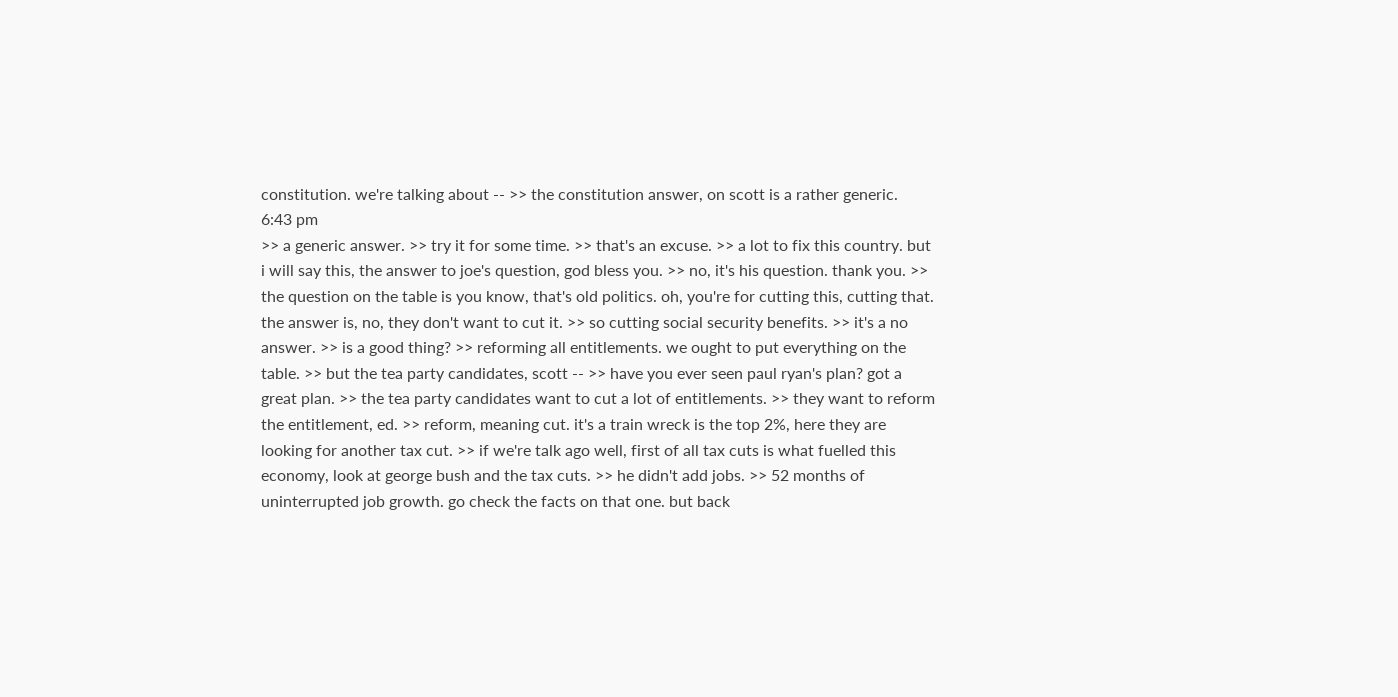constitution. we're talking about -- >> the constitution answer, on scott is a rather generic.
6:43 pm
>> a generic answer. >> try it for some time. >> that's an excuse. >> a lot to fix this country. but i will say this, the answer to joe's question, god bless you. >> no, it's his question. thank you. >> the question on the table is you know, that's old politics. oh, you're for cutting this, cutting that. the answer is, no, they don't want to cut it. >> so cutting social security benefits. >> it's a no answer. >> is a good thing? >> reforming all entitlements. we ought to put everything on the table. >> but the tea party candidates, scott -- >> have you ever seen paul ryan's plan? got a great plan. >> the tea party candidates want to cut a lot of entitlements. >> they want to reform the entitlement, ed. >> reform, meaning cut. it's a train wreck is the top 2%, here they are looking for another tax cut. >> if we're talk ago well, first of all tax cuts is what fuelled this economy, look at george bush and the tax cuts. >> he didn't add jobs. >> 52 months of uninterrupted job growth. go check the facts on that one. but back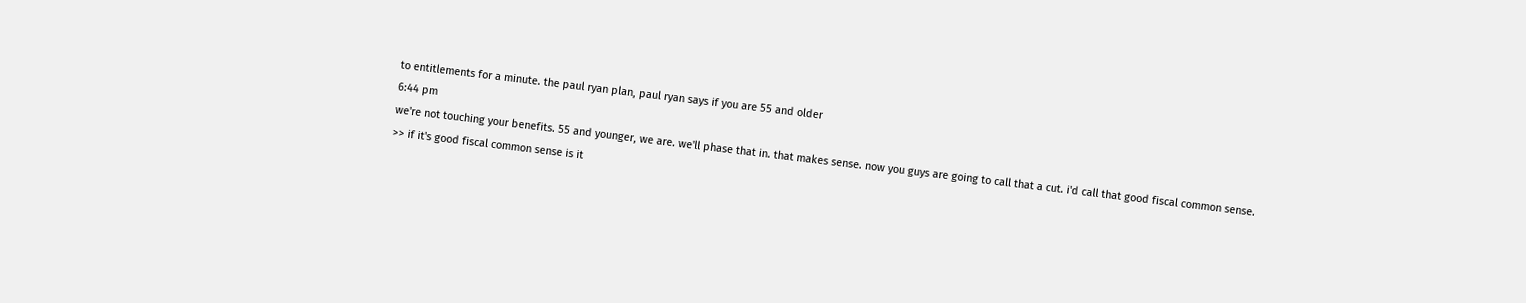to entitlements for a minute. the paul ryan plan, paul ryan says if you are 55 and older
6:44 pm
we're not touching your benefits. 55 and younger, we are. we'll phase that in. that makes sense. now you guys are going to call that a cut. i'd call that good fiscal common sense. >> if it's good fiscal common sense is it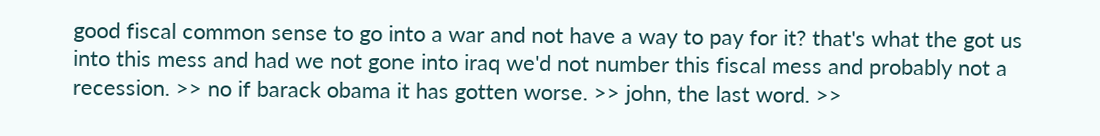good fiscal common sense to go into a war and not have a way to pay for it? that's what the got us into this mess and had we not gone into iraq we'd not number this fiscal mess and probably not a recession. >> no if barack obama it has gotten worse. >> john, the last word. >>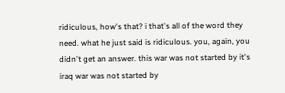ridiculous, how's that? i that's all of the word they need. what he just said is ridiculous. you, again, you didn't get an answer. this war was not started by it's iraq war was not started by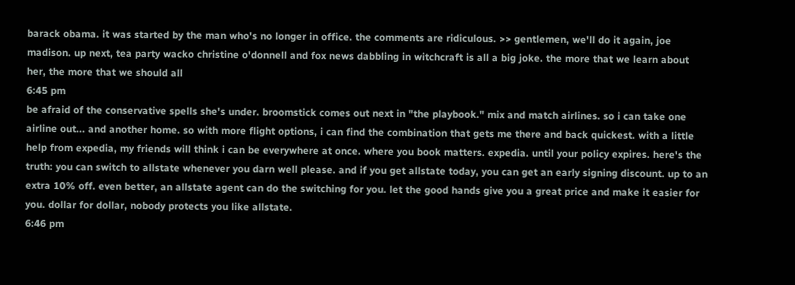barack obama. it was started by the man who's no longer in office. the comments are ridiculous. >> gentlemen, we'll do it again, joe madison. up next, tea party wacko christine o'donnell and fox news dabbling in witchcraft is all a big joke. the more that we learn about her, the more that we should all
6:45 pm
be afraid of the conservative spells she's under. broomstick comes out next in "the playbook." mix and match airlines. so i can take one airline out... and another home. so with more flight options, i can find the combination that gets me there and back quickest. with a little help from expedia, my friends will think i can be everywhere at once. where you book matters. expedia. until your policy expires. here's the truth: you can switch to allstate whenever you darn well please. and if you get allstate today, you can get an early signing discount. up to an extra 10% off. even better, an allstate agent can do the switching for you. let the good hands give you a great price and make it easier for you. dollar for dollar, nobody protects you like allstate.
6:46 pm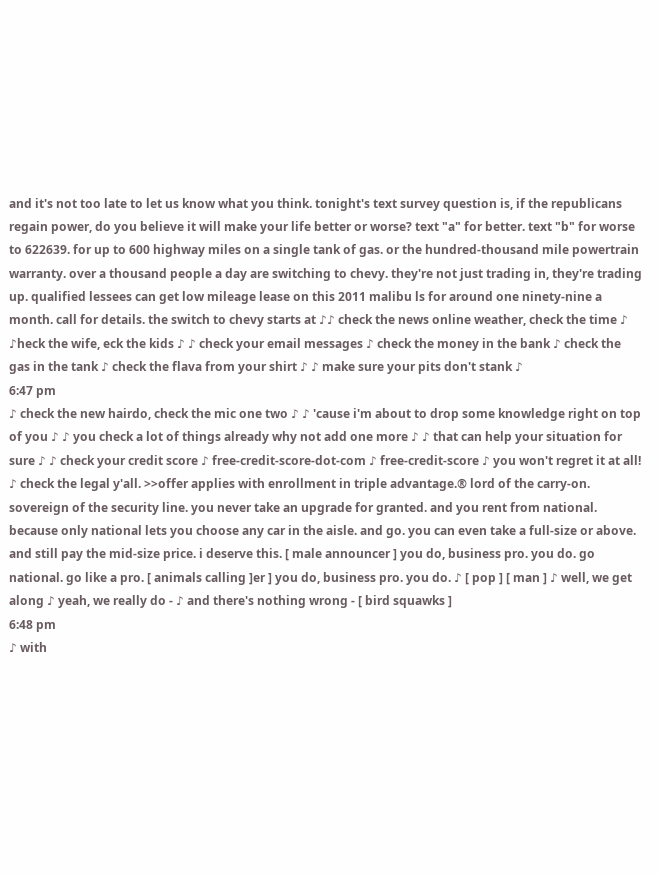and it's not too late to let us know what you think. tonight's text survey question is, if the republicans regain power, do you believe it will make your life better or worse? text "a" for better. text "b" for worse to 622639. for up to 600 highway miles on a single tank of gas. or the hundred-thousand mile powertrain warranty. over a thousand people a day are switching to chevy. they're not just trading in, they're trading up. qualified lessees can get low mileage lease on this 2011 malibu ls for around one ninety-nine a month. call for details. the switch to chevy starts at ♪♪ check the news online weather, check the time ♪ ♪heck the wife, eck the kids ♪ ♪ check your email messages ♪ check the money in the bank ♪ check the gas in the tank ♪ check the flava from your shirt ♪ ♪ make sure your pits don't stank ♪
6:47 pm
♪ check the new hairdo, check the mic one two ♪ ♪ 'cause i'm about to drop some knowledge right on top of you ♪ ♪ you check a lot of things already why not add one more ♪ ♪ that can help your situation for sure ♪ ♪ check your credit score ♪ free-credit-score-dot-com ♪ free-credit-score ♪ you won't regret it at all! ♪ check the legal y'all. >>offer applies with enrollment in triple advantage.® lord of the carry-on. sovereign of the security line. you never take an upgrade for granted. and you rent from national. because only national lets you choose any car in the aisle. and go. you can even take a full-size or above. and still pay the mid-size price. i deserve this. [ male announcer ] you do, business pro. you do. go national. go like a pro. [ animals calling ]er ] you do, business pro. you do. ♪ [ pop ] [ man ] ♪ well, we get along ♪ yeah, we really do - ♪ and there's nothing wrong - [ bird squawks ]
6:48 pm
♪ with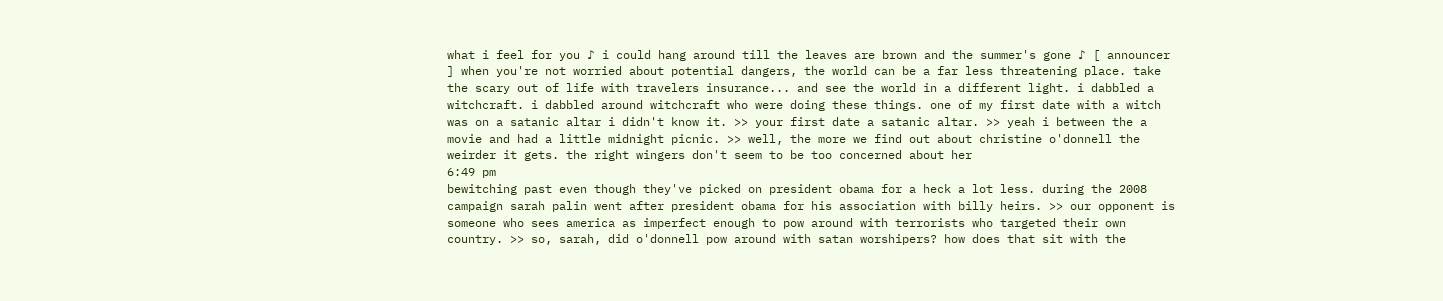what i feel for you ♪ i could hang around till the leaves are brown and the summer's gone ♪ [ announcer ] when you're not worried about potential dangers, the world can be a far less threatening place. take the scary out of life with travelers insurance... and see the world in a different light. i dabbled a witchcraft. i dabbled around witchcraft who were doing these things. one of my first date with a witch was on a satanic altar i didn't know it. >> your first date a satanic altar. >> yeah i between the a movie and had a little midnight picnic. >> well, the more we find out about christine o'donnell the weirder it gets. the right wingers don't seem to be too concerned about her
6:49 pm
bewitching past even though they've picked on president obama for a heck a lot less. during the 2008 campaign sarah palin went after president obama for his association with billy heirs. >> our opponent is someone who sees america as imperfect enough to pow around with terrorists who targeted their own country. >> so, sarah, did o'donnell pow around with satan worshipers? how does that sit with the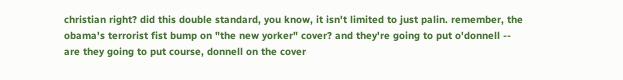christian right? did this double standard, you know, it isn't limited to just palin. remember, the obama's terrorist fist bump on "the new yorker" cover? and they're going to put o'donnell -- are they going to put course, donnell on the cover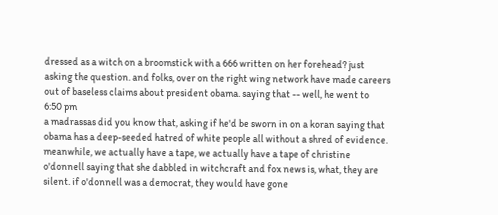dressed as a witch on a broomstick with a 666 written on her forehead? just asking the question. and folks, over on the right wing network have made careers out of baseless claims about president obama. saying that -- well, he went to
6:50 pm
a madrassas did you know that, asking if he'd be sworn in on a koran saying that obama has a deep-seeded hatred of white people all without a shred of evidence. meanwhile, we actually have a tape, we actually have a tape of christine o'donnell saying that she dabbled in witchcraft and fox news is, what, they are silent. if o'donnell was a democrat, they would have gone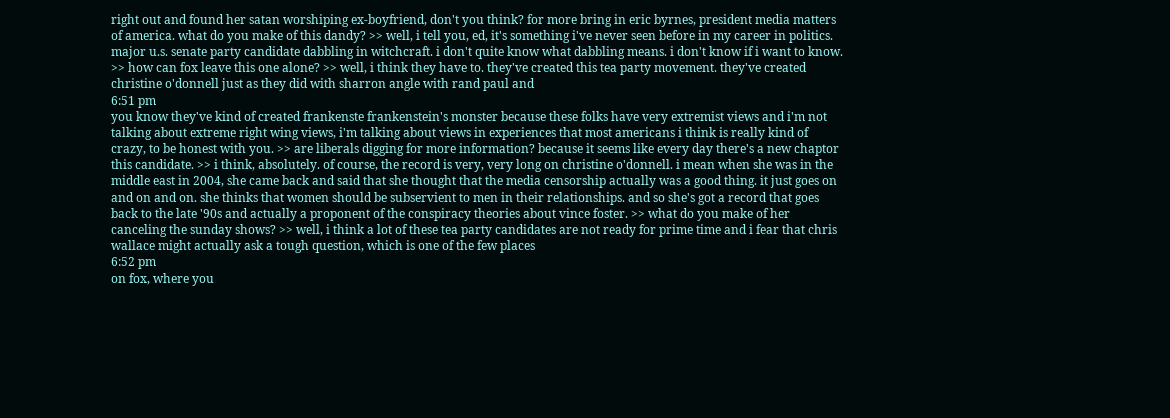right out and found her satan worshiping ex-boyfriend, don't you think? for more bring in eric byrnes, president media matters of america. what do you make of this dandy? >> well, i tell you, ed, it's something i've never seen before in my career in politics. major u.s. senate party candidate dabbling in witchcraft. i don't quite know what dabbling means. i don't know if i want to know. >> how can fox leave this one alone? >> well, i think they have to. they've created this tea party movement. they've created christine o'donnell just as they did with sharron angle with rand paul and
6:51 pm
you know they've kind of created frankenste frankenstein's monster because these folks have very extremist views and i'm not talking about extreme right wing views, i'm talking about views in experiences that most americans i think is really kind of crazy, to be honest with you. >> are liberals digging for more information? because it seems like every day there's a new chaptor this candidate. >> i think, absolutely. of course, the record is very, very long on christine o'donnell. i mean when she was in the middle east in 2004, she came back and said that she thought that the media censorship actually was a good thing. it just goes on and on and on. she thinks that women should be subservient to men in their relationships. and so she's got a record that goes back to the late '90s and actually a proponent of the conspiracy theories about vince foster. >> what do you make of her canceling the sunday shows? >> well, i think a lot of these tea party candidates are not ready for prime time and i fear that chris wallace might actually ask a tough question, which is one of the few places
6:52 pm
on fox, where you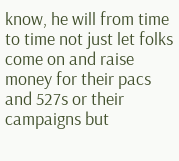know, he will from time to time not just let folks come on and raise money for their pacs and 527s or their campaigns but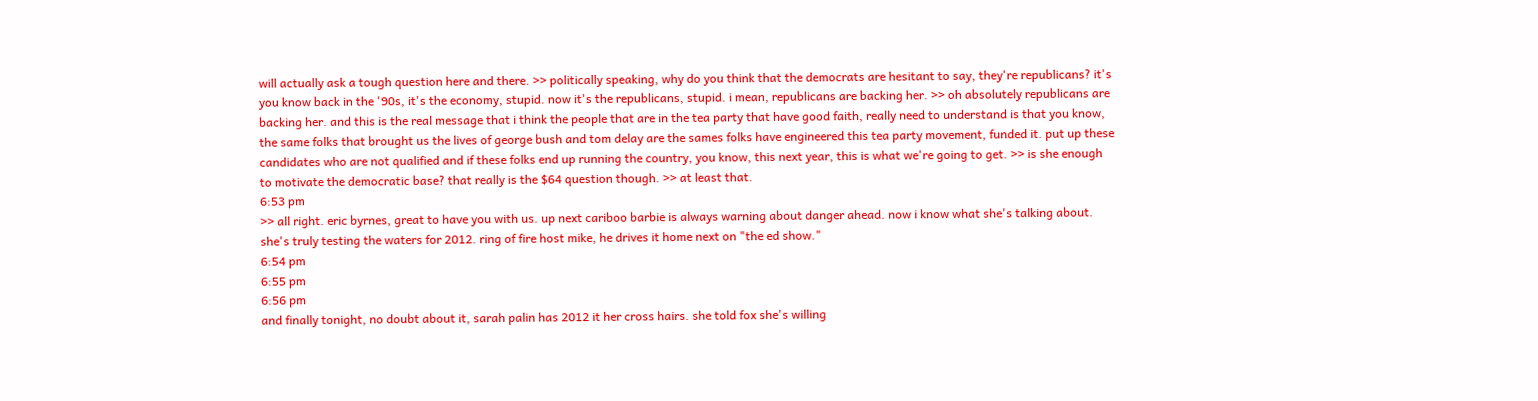will actually ask a tough question here and there. >> politically speaking, why do you think that the democrats are hesitant to say, they're republicans? it's you know back in the '90s, it's the economy, stupid. now it's the republicans, stupid. i mean, republicans are backing her. >> oh absolutely republicans are backing her. and this is the real message that i think the people that are in the tea party that have good faith, really need to understand is that you know, the same folks that brought us the lives of george bush and tom delay are the sames folks have engineered this tea party movement, funded it. put up these candidates who are not qualified and if these folks end up running the country, you know, this next year, this is what we're going to get. >> is she enough to motivate the democratic base? that really is the $64 question though. >> at least that.
6:53 pm
>> all right. eric byrnes, great to have you with us. up next cariboo barbie is always warning about danger ahead. now i know what she's talking about. she's truly testing the waters for 2012. ring of fire host mike, he drives it home next on "the ed show."
6:54 pm
6:55 pm
6:56 pm
and finally tonight, no doubt about it, sarah palin has 2012 it her cross hairs. she told fox she's willing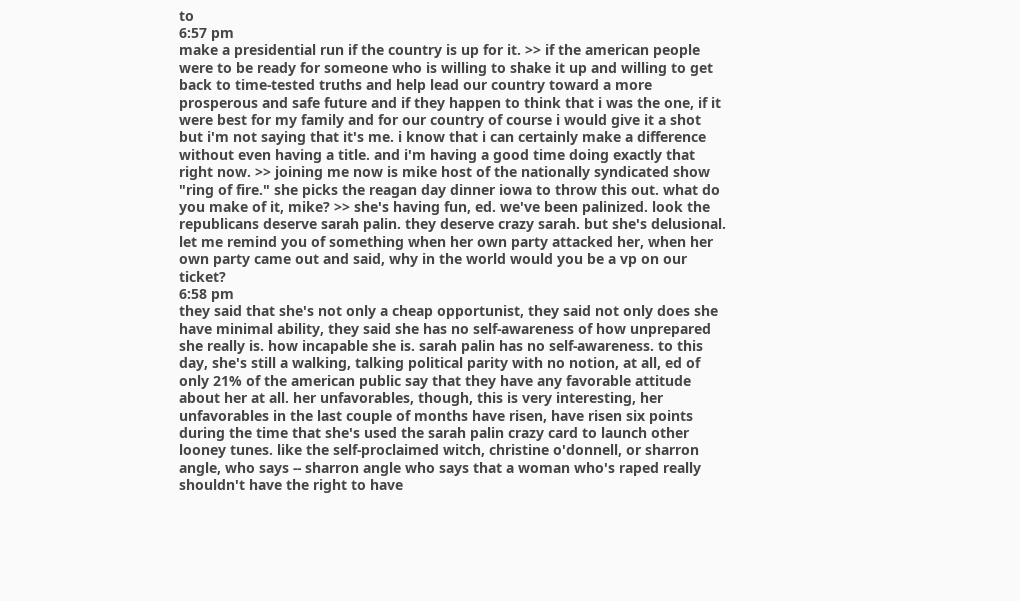to
6:57 pm
make a presidential run if the country is up for it. >> if the american people were to be ready for someone who is willing to shake it up and willing to get back to time-tested truths and help lead our country toward a more prosperous and safe future and if they happen to think that i was the one, if it were best for my family and for our country of course i would give it a shot but i'm not saying that it's me. i know that i can certainly make a difference without even having a title. and i'm having a good time doing exactly that right now. >> joining me now is mike host of the nationally syndicated show "ring of fire." she picks the reagan day dinner iowa to throw this out. what do you make of it, mike? >> she's having fun, ed. we've been palinized. look the republicans deserve sarah palin. they deserve crazy sarah. but she's delusional. let me remind you of something when her own party attacked her, when her own party came out and said, why in the world would you be a vp on our ticket?
6:58 pm
they said that she's not only a cheap opportunist, they said not only does she have minimal ability, they said she has no self-awareness of how unprepared she really is. how incapable she is. sarah palin has no self-awareness. to this day, she's still a walking, talking political parity with no notion, at all, ed of only 21% of the american public say that they have any favorable attitude about her at all. her unfavorables, though, this is very interesting, her unfavorables in the last couple of months have risen, have risen six points during the time that she's used the sarah palin crazy card to launch other looney tunes. like the self-proclaimed witch, christine o'donnell, or sharron angle, who says -- sharron angle who says that a woman who's raped really shouldn't have the right to have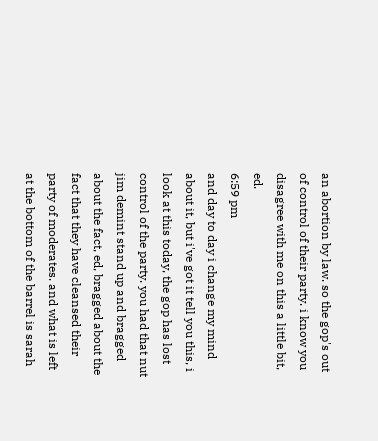an abortion by law. so the gop's out of control of their party. i know you disagree with me on this a little bit, ed.
6:59 pm
and day to day i change my mind about it, but i've got it tell you this, i look at this today, the gop has lost control of the party. you had that nut jim demint stand up and bragged about the fact, ed, bragged about the fact that they have cleansed their party of moderates. and what is left at the bottom of the barrel is sarah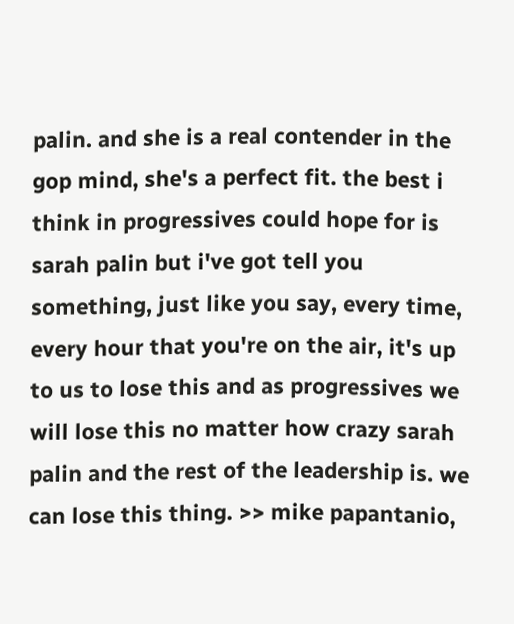palin. and she is a real contender in the gop mind, she's a perfect fit. the best i think in progressives could hope for is sarah palin but i've got tell you something, just like you say, every time, every hour that you're on the air, it's up to us to lose this and as progressives we will lose this no matter how crazy sarah palin and the rest of the leadership is. we can lose this thing. >> mike papantanio,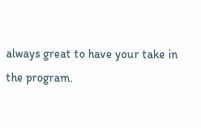always great to have your take in the program.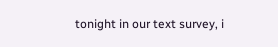tonight in our text survey, i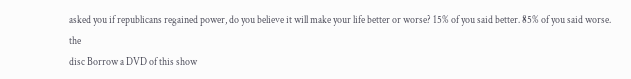asked you if republicans regained power, do you believe it will make your life better or worse? 15% of you said better. 85% of you said worse. the
disc Borrow a DVD of this show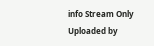info Stream Only
Uploaded by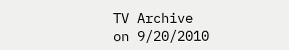TV Archive
on 9/20/2010